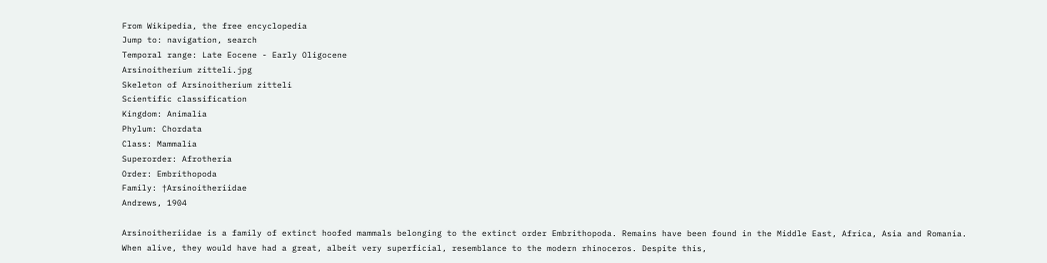From Wikipedia, the free encyclopedia
Jump to: navigation, search
Temporal range: Late Eocene - Early Oligocene
Arsinoitherium zitteli.jpg
Skeleton of Arsinoitherium zitteli
Scientific classification
Kingdom: Animalia
Phylum: Chordata
Class: Mammalia
Superorder: Afrotheria
Order: Embrithopoda
Family: †Arsinoitheriidae
Andrews, 1904

Arsinoitheriidae is a family of extinct hoofed mammals belonging to the extinct order Embrithopoda. Remains have been found in the Middle East, Africa, Asia and Romania. When alive, they would have had a great, albeit very superficial, resemblance to the modern rhinoceros. Despite this,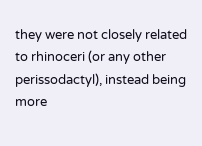they were not closely related to rhinoceri (or any other perissodactyl), instead being more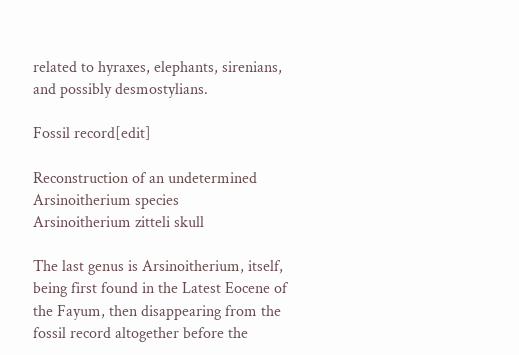related to hyraxes, elephants, sirenians, and possibly desmostylians.

Fossil record[edit]

Reconstruction of an undetermined Arsinoitherium species
Arsinoitherium zitteli skull

The last genus is Arsinoitherium, itself, being first found in the Latest Eocene of the Fayum, then disappearing from the fossil record altogether before the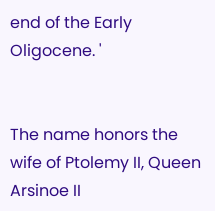end of the Early Oligocene. '


The name honors the wife of Ptolemy II, Queen Arsinoe II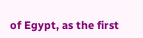of Egypt, as the first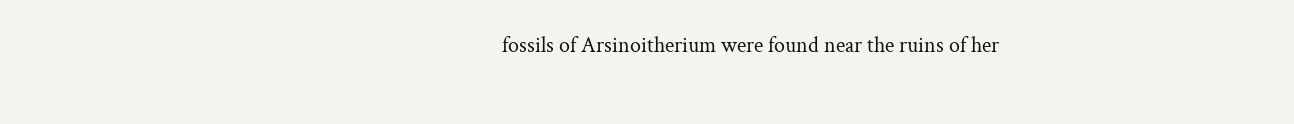fossils of Arsinoitherium were found near the ruins of her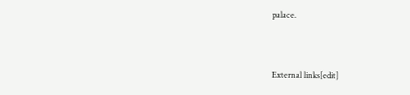palace.


External links[edit]